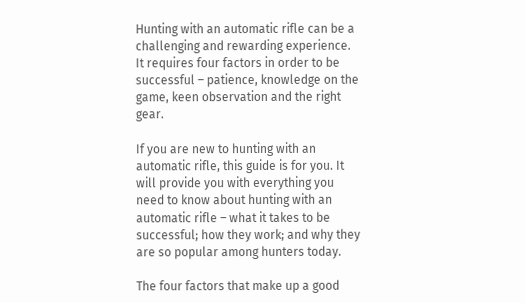Hunting with an automatic rifle can be a challenging and rewarding experience. It requires four factors in order to be successful – patience, knowledge on the game, keen observation and the right gear.

If you are new to hunting with an automatic rifle, this guide is for you. It will provide you with everything you need to know about hunting with an automatic rifle – what it takes to be successful; how they work; and why they are so popular among hunters today.

The four factors that make up a good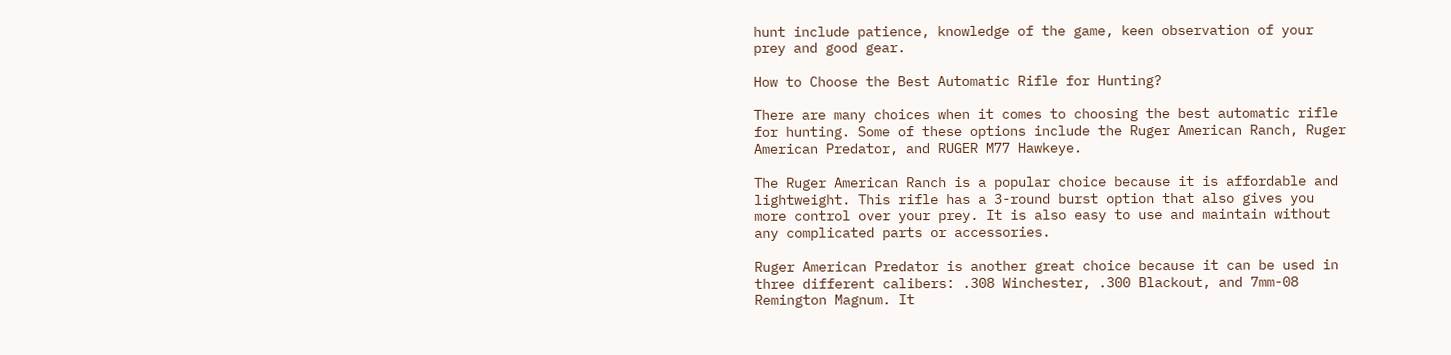hunt include patience, knowledge of the game, keen observation of your prey and good gear.

How to Choose the Best Automatic Rifle for Hunting?

There are many choices when it comes to choosing the best automatic rifle for hunting. Some of these options include the Ruger American Ranch, Ruger American Predator, and RUGER M77 Hawkeye.

The Ruger American Ranch is a popular choice because it is affordable and lightweight. This rifle has a 3-round burst option that also gives you more control over your prey. It is also easy to use and maintain without any complicated parts or accessories.

Ruger American Predator is another great choice because it can be used in three different calibers: .308 Winchester, .300 Blackout, and 7mm-08 Remington Magnum. It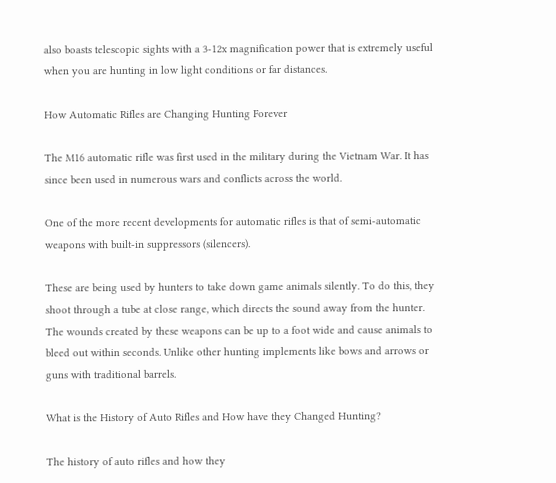also boasts telescopic sights with a 3-12x magnification power that is extremely useful when you are hunting in low light conditions or far distances.

How Automatic Rifles are Changing Hunting Forever

The M16 automatic rifle was first used in the military during the Vietnam War. It has since been used in numerous wars and conflicts across the world.

One of the more recent developments for automatic rifles is that of semi-automatic weapons with built-in suppressors (silencers).

These are being used by hunters to take down game animals silently. To do this, they shoot through a tube at close range, which directs the sound away from the hunter. The wounds created by these weapons can be up to a foot wide and cause animals to bleed out within seconds. Unlike other hunting implements like bows and arrows or guns with traditional barrels.

What is the History of Auto Rifles and How have they Changed Hunting?

The history of auto rifles and how they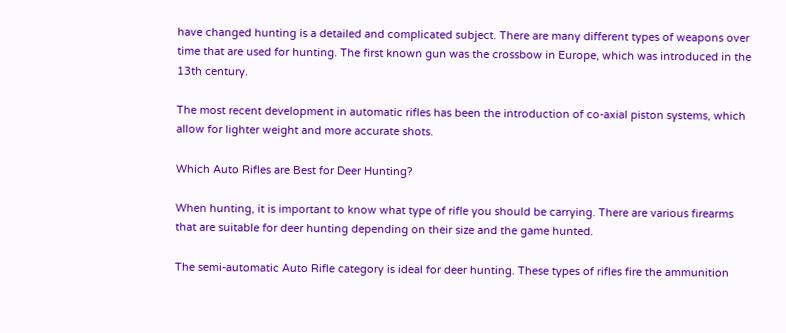have changed hunting is a detailed and complicated subject. There are many different types of weapons over time that are used for hunting. The first known gun was the crossbow in Europe, which was introduced in the 13th century.

The most recent development in automatic rifles has been the introduction of co-axial piston systems, which allow for lighter weight and more accurate shots.

Which Auto Rifles are Best for Deer Hunting?

When hunting, it is important to know what type of rifle you should be carrying. There are various firearms that are suitable for deer hunting depending on their size and the game hunted.

The semi-automatic Auto Rifle category is ideal for deer hunting. These types of rifles fire the ammunition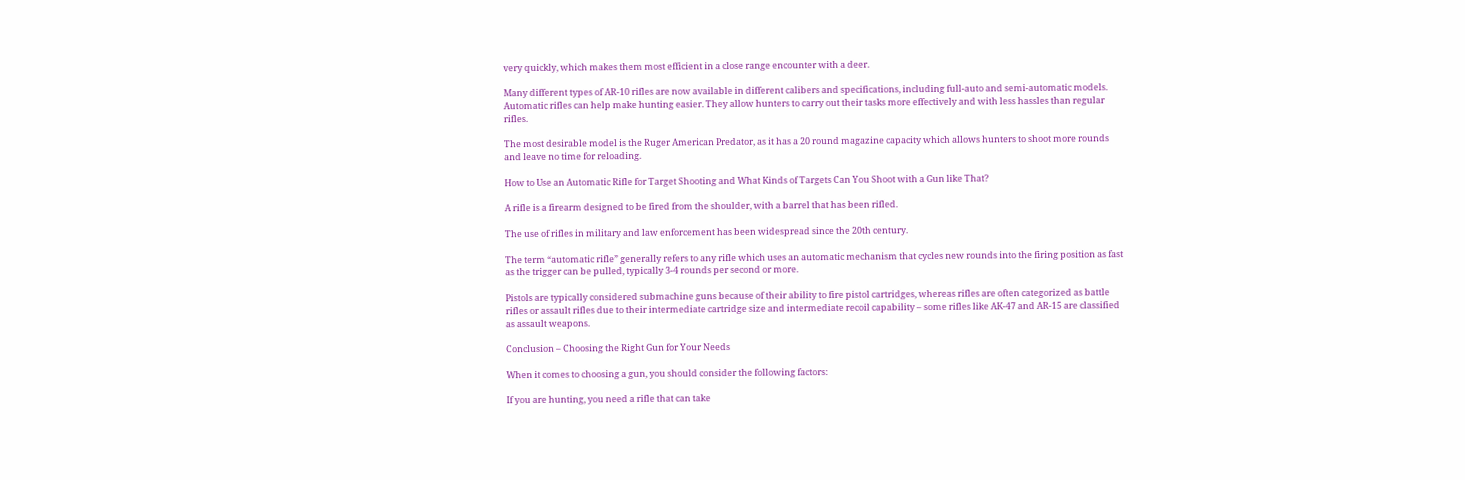very quickly, which makes them most efficient in a close range encounter with a deer.

Many different types of AR-10 rifles are now available in different calibers and specifications, including full-auto and semi-automatic models. Automatic rifles can help make hunting easier. They allow hunters to carry out their tasks more effectively and with less hassles than regular rifles.

The most desirable model is the Ruger American Predator, as it has a 20 round magazine capacity which allows hunters to shoot more rounds and leave no time for reloading.

How to Use an Automatic Rifle for Target Shooting and What Kinds of Targets Can You Shoot with a Gun like That?

A rifle is a firearm designed to be fired from the shoulder, with a barrel that has been rifled.

The use of rifles in military and law enforcement has been widespread since the 20th century.

The term “automatic rifle” generally refers to any rifle which uses an automatic mechanism that cycles new rounds into the firing position as fast as the trigger can be pulled, typically 3-4 rounds per second or more.

Pistols are typically considered submachine guns because of their ability to fire pistol cartridges, whereas rifles are often categorized as battle rifles or assault rifles due to their intermediate cartridge size and intermediate recoil capability – some rifles like AK-47 and AR-15 are classified as assault weapons.

Conclusion – Choosing the Right Gun for Your Needs

When it comes to choosing a gun, you should consider the following factors:

If you are hunting, you need a rifle that can take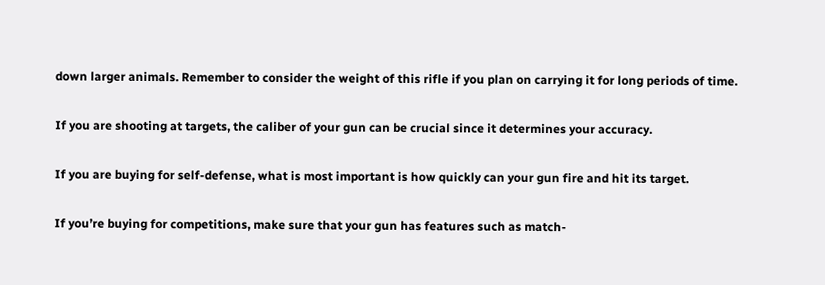down larger animals. Remember to consider the weight of this rifle if you plan on carrying it for long periods of time.

If you are shooting at targets, the caliber of your gun can be crucial since it determines your accuracy.

If you are buying for self-defense, what is most important is how quickly can your gun fire and hit its target.

If you’re buying for competitions, make sure that your gun has features such as match-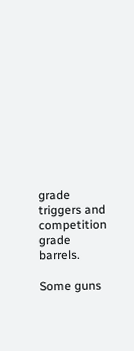grade triggers and competition grade barrels.

Some guns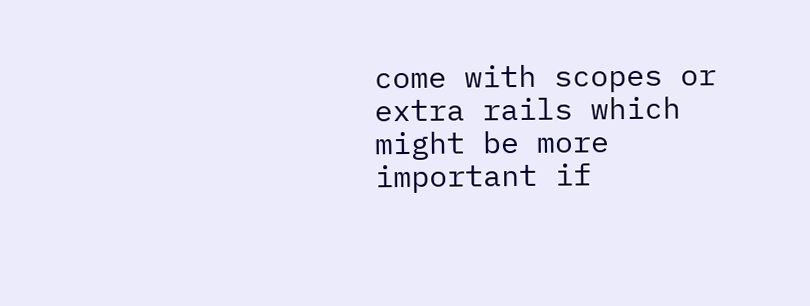come with scopes or extra rails which might be more important if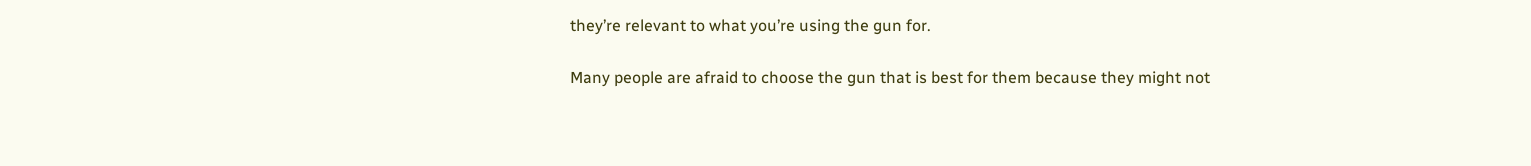they’re relevant to what you’re using the gun for.

Many people are afraid to choose the gun that is best for them because they might not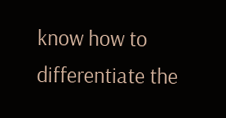know how to differentiate the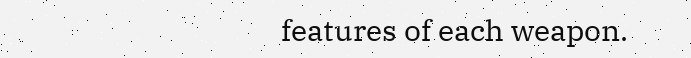features of each weapon.